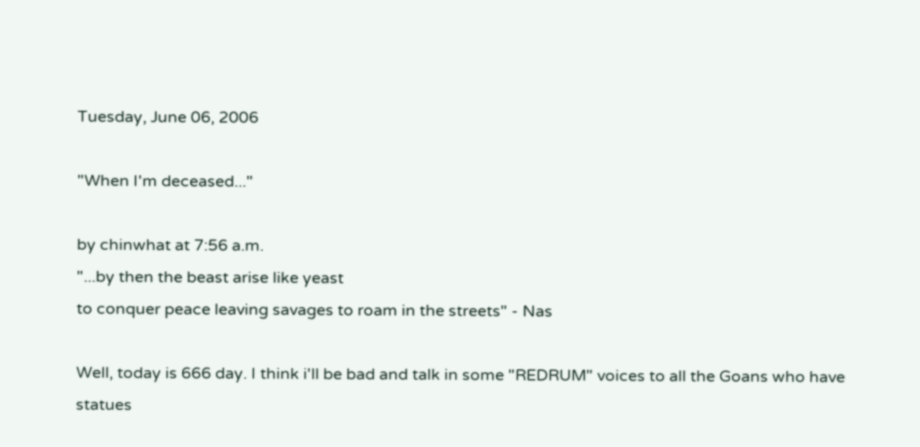Tuesday, June 06, 2006

"When I'm deceased..."

by chinwhat at 7:56 a.m.
"...by then the beast arise like yeast
to conquer peace leaving savages to roam in the streets" - Nas

Well, today is 666 day. I think i'll be bad and talk in some "REDRUM" voices to all the Goans who have statues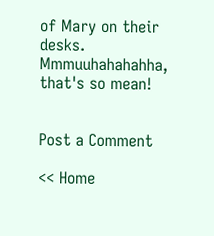of Mary on their desks. Mmmuuhahahahha, that's so mean!


Post a Comment

<< Home